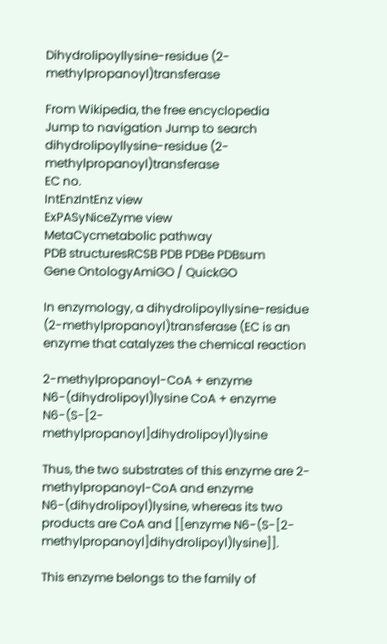Dihydrolipoyllysine-residue (2-methylpropanoyl)transferase

From Wikipedia, the free encyclopedia
Jump to navigation Jump to search
dihydrolipoyllysine-residue (2-methylpropanoyl)transferase
EC no.
IntEnzIntEnz view
ExPASyNiceZyme view
MetaCycmetabolic pathway
PDB structuresRCSB PDB PDBe PDBsum
Gene OntologyAmiGO / QuickGO

In enzymology, a dihydrolipoyllysine-residue (2-methylpropanoyl)transferase (EC is an enzyme that catalyzes the chemical reaction

2-methylpropanoyl-CoA + enzyme N6-(dihydrolipoyl)lysine CoA + enzyme N6-(S-[2-methylpropanoyl]dihydrolipoyl)lysine

Thus, the two substrates of this enzyme are 2-methylpropanoyl-CoA and enzyme N6-(dihydrolipoyl)lysine, whereas its two products are CoA and [[enzyme N6-(S-[2-methylpropanoyl]dihydrolipoyl)lysine]].

This enzyme belongs to the family of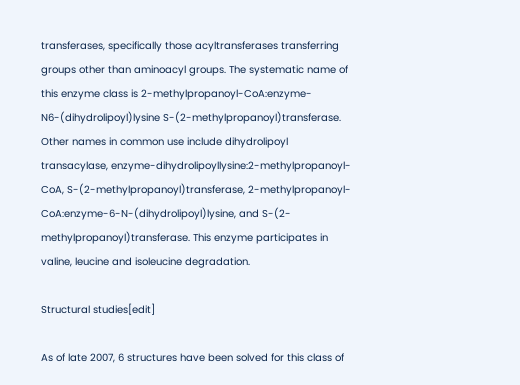transferases, specifically those acyltransferases transferring groups other than aminoacyl groups. The systematic name of this enzyme class is 2-methylpropanoyl-CoA:enzyme-N6-(dihydrolipoyl)lysine S-(2-methylpropanoyl)transferase. Other names in common use include dihydrolipoyl transacylase, enzyme-dihydrolipoyllysine:2-methylpropanoyl-CoA, S-(2-methylpropanoyl)transferase, 2-methylpropanoyl-CoA:enzyme-6-N-(dihydrolipoyl)lysine, and S-(2-methylpropanoyl)transferase. This enzyme participates in valine, leucine and isoleucine degradation.

Structural studies[edit]

As of late 2007, 6 structures have been solved for this class of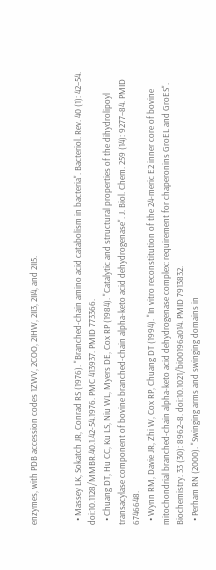enzymes, with PDB accession codes 1ZWV, 2COO, 2IHW, 2II3, 2II4, and 2II5.


  • Massey LK, Sokatch JR, Conrad RS (1976). "Branched-chain amino acid catabolism in bacteria". Bacteriol. Rev. 40 (1): 42–54. doi:10.1128/MMBR.40.1.42-54.1976. PMC 413937. PMID 773366.
  • Chuang DT, Hu CC, Ku LS, Niu WL, Myers DE, Cox RP (1984). "Catalytic and structural properties of the dihydrolipoyl transacylase component of bovine branched-chain alpha-keto acid dehydrogenase". J. Biol. Chem. 259 (14): 9277–84. PMID 6746648.
  • Wynn RM, Davie JR, Zhi W, Cox RP, Chuang DT (1994). "In vitro reconstitution of the 24-meric E2 inner core of bovine mitochondrial branched-chain alpha-keto acid dehydrogenase complex: requirement for chaperonins GroEL and GroES". Biochemistry. 33 (30): 8962–8. doi:10.1021/bi00196a014. PMID 7913832.
  • Perham RN (2000). "Swinging arms and swinging domains in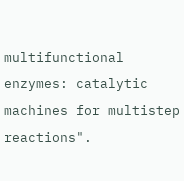multifunctional enzymes: catalytic machines for multistep reactions".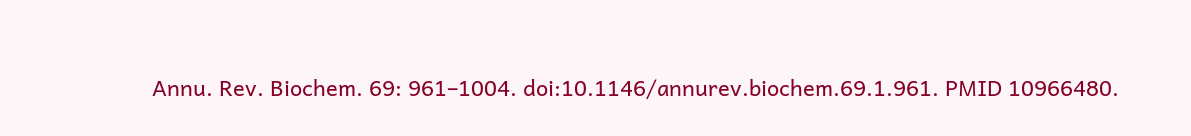Annu. Rev. Biochem. 69: 961–1004. doi:10.1146/annurev.biochem.69.1.961. PMID 10966480.